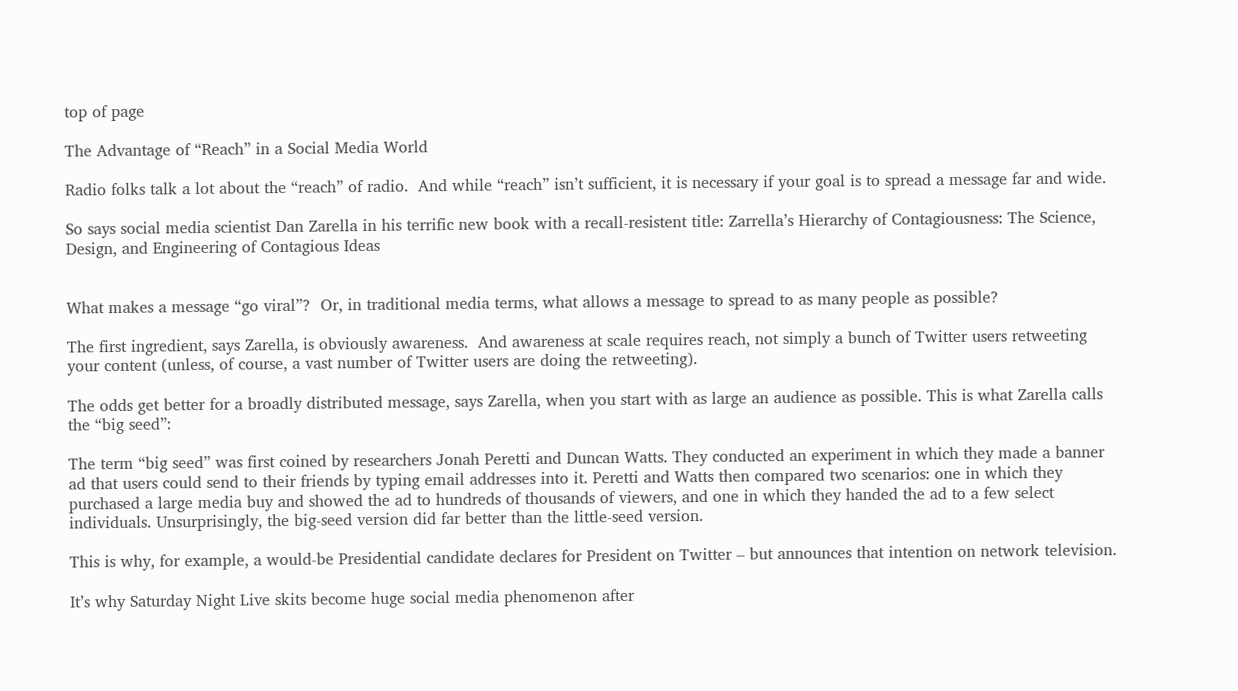top of page

The Advantage of “Reach” in a Social Media World

Radio folks talk a lot about the “reach” of radio.  And while “reach” isn’t sufficient, it is necessary if your goal is to spread a message far and wide.

So says social media scientist Dan Zarella in his terrific new book with a recall-resistent title: Zarrella’s Hierarchy of Contagiousness: The Science, Design, and Engineering of Contagious Ideas


What makes a message “go viral”?  Or, in traditional media terms, what allows a message to spread to as many people as possible?

The first ingredient, says Zarella, is obviously awareness.  And awareness at scale requires reach, not simply a bunch of Twitter users retweeting your content (unless, of course, a vast number of Twitter users are doing the retweeting).

The odds get better for a broadly distributed message, says Zarella, when you start with as large an audience as possible. This is what Zarella calls the “big seed”:

The term “big seed” was first coined by researchers Jonah Peretti and Duncan Watts. They conducted an experiment in which they made a banner ad that users could send to their friends by typing email addresses into it. Peretti and Watts then compared two scenarios: one in which they purchased a large media buy and showed the ad to hundreds of thousands of viewers, and one in which they handed the ad to a few select individuals. Unsurprisingly, the big-seed version did far better than the little-seed version.

This is why, for example, a would-be Presidential candidate declares for President on Twitter – but announces that intention on network television.

It’s why Saturday Night Live skits become huge social media phenomenon after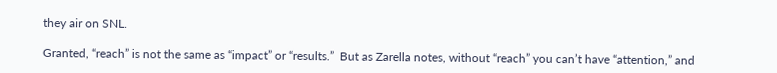they air on SNL.

Granted, “reach” is not the same as “impact” or “results.”  But as Zarella notes, without “reach” you can’t have “attention,” and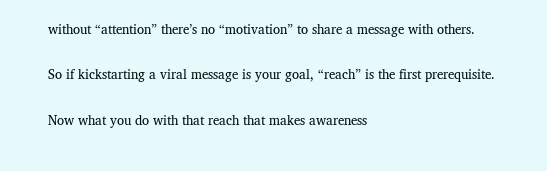without “attention” there’s no “motivation” to share a message with others.

So if kickstarting a viral message is your goal, “reach” is the first prerequisite.

Now what you do with that reach that makes awareness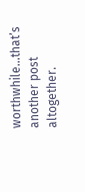worthwhile…that’s another post altogether.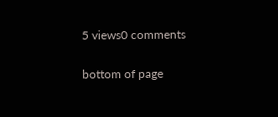5 views0 comments


bottom of page